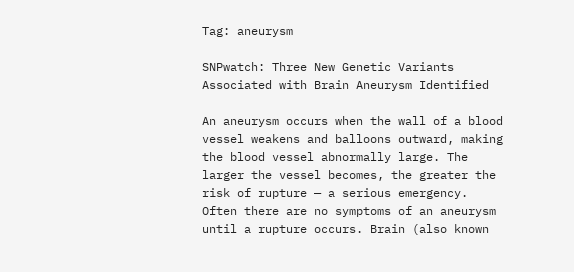Tag: aneurysm

SNPwatch: Three New Genetic Variants Associated with Brain Aneurysm Identified

An aneurysm occurs when the wall of a blood vessel weakens and balloons outward, making the blood vessel abnormally large. The larger the vessel becomes, the greater the risk of rupture — a serious emergency. Often there are no symptoms of an aneurysm until a rupture occurs. Brain (also known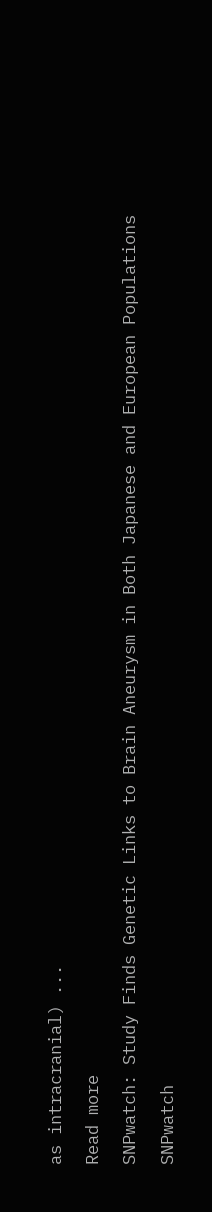as intracranial) ...

Read more

SNPwatch: Study Finds Genetic Links to Brain Aneurysm in Both Japanese and European Populations

SNPwatch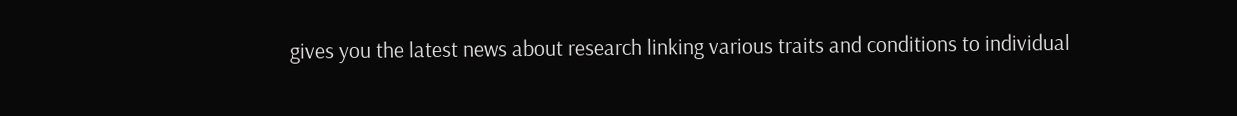gives you the latest news about research linking various traits and conditions to individual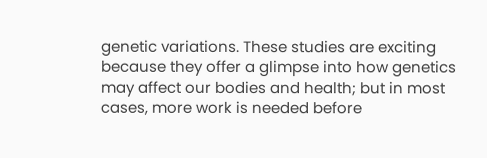genetic variations. These studies are exciting because they offer a glimpse into how genetics may affect our bodies and health; but in most cases, more work is needed before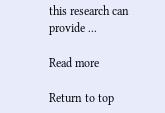this research can provide ...

Read more

Return to top